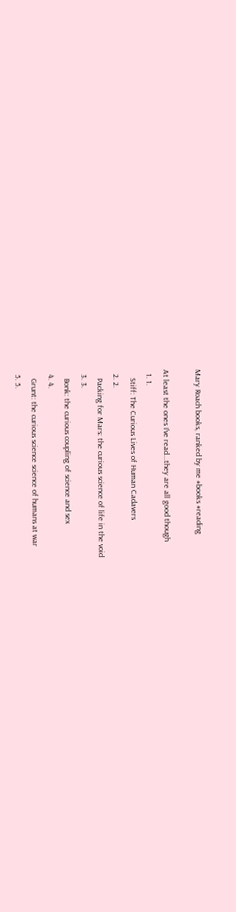Mary Roach books, ranked by me #books #reading

At least the ones I've read...they are all good though
  1. 1.
    Stiff: The Curious Lives of Human Cadavers
  2. 2.
    Packing for Mars: the curious science of life in the void
  3. 3.
    Bonk: the curious coupling of science and sex
  4. 4.
    Grunt: the curious science science of humans at war
  5. 5.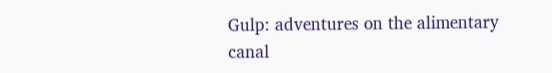Gulp: adventures on the alimentary canal